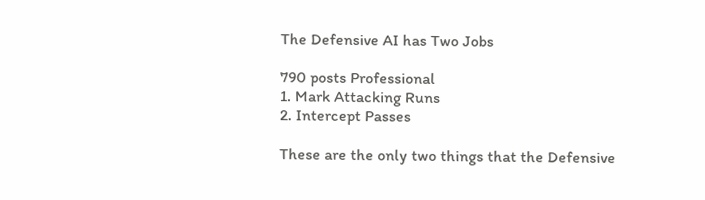The Defensive AI has Two Jobs

790 posts Professional
1. Mark Attacking Runs
2. Intercept Passes

These are the only two things that the Defensive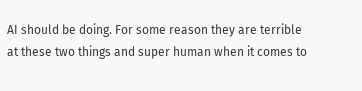AI should be doing. For some reason they are terrible at these two things and super human when it comes to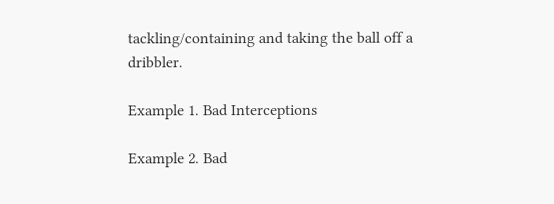tackling/containing and taking the ball off a dribbler.

Example 1. Bad Interceptions

Example 2. Bad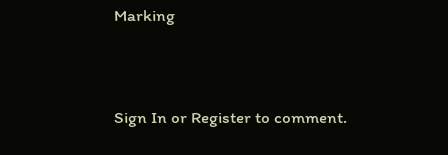Marking


Sign In or Register to comment.